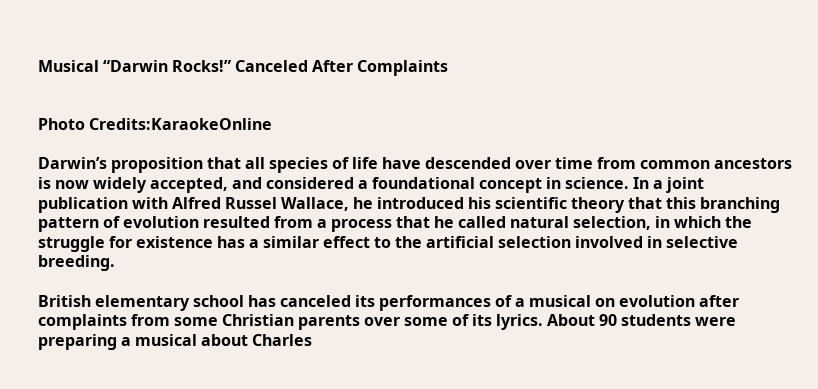Musical “Darwin Rocks!” Canceled After Complaints


Photo Credits:KaraokeOnline

Darwin’s proposition that all species of life have descended over time from common ancestors is now widely accepted, and considered a foundational concept in science. In a joint publication with Alfred Russel Wallace, he introduced his scientific theory that this branching pattern of evolution resulted from a process that he called natural selection, in which the struggle for existence has a similar effect to the artificial selection involved in selective breeding.

British elementary school has canceled its performances of a musical on evolution after complaints from some Christian parents over some of its lyrics. About 90 students were preparing a musical about Charles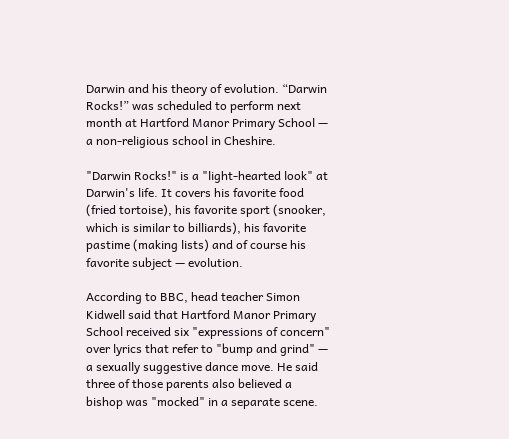Darwin and his theory of evolution. “Darwin Rocks!” was scheduled to perform next month at Hartford Manor Primary School — a non-religious school in Cheshire.

"Darwin Rocks!" is a "light-hearted look" at Darwin's life. It covers his favorite food (fried tortoise), his favorite sport (snooker, which is similar to billiards), his favorite pastime (making lists) and of course his favorite subject — evolution.

According to BBC, head teacher Simon Kidwell said that Hartford Manor Primary School received six "expressions of concern" over lyrics that refer to "bump and grind" — a sexually suggestive dance move. He said three of those parents also believed a bishop was "mocked" in a separate scene.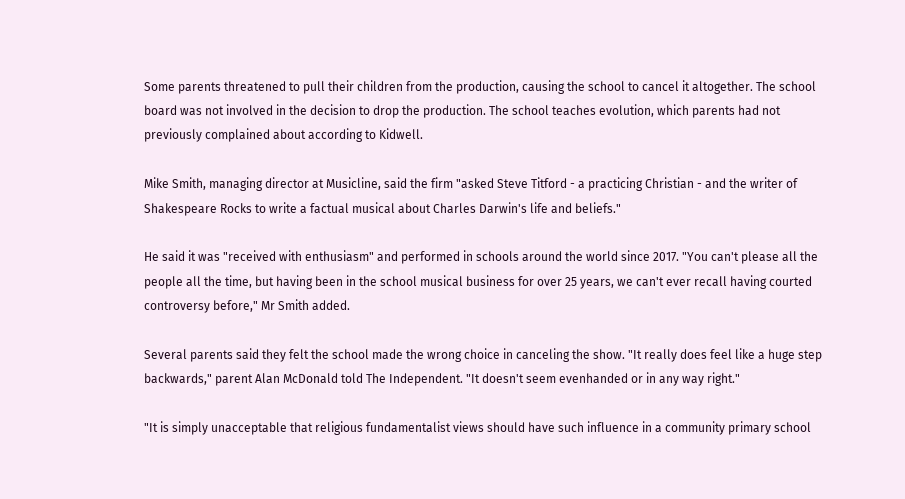Some parents threatened to pull their children from the production, causing the school to cancel it altogether. The school board was not involved in the decision to drop the production. The school teaches evolution, which parents had not previously complained about according to Kidwell.

Mike Smith, managing director at Musicline, said the firm "asked Steve Titford - a practicing Christian - and the writer of Shakespeare Rocks to write a factual musical about Charles Darwin's life and beliefs."

He said it was "received with enthusiasm" and performed in schools around the world since 2017. "You can't please all the people all the time, but having been in the school musical business for over 25 years, we can't ever recall having courted controversy before," Mr Smith added.

Several parents said they felt the school made the wrong choice in canceling the show. "It really does feel like a huge step backwards," parent Alan McDonald told The Independent. "It doesn't seem evenhanded or in any way right."

"It is simply unacceptable that religious fundamentalist views should have such influence in a community primary school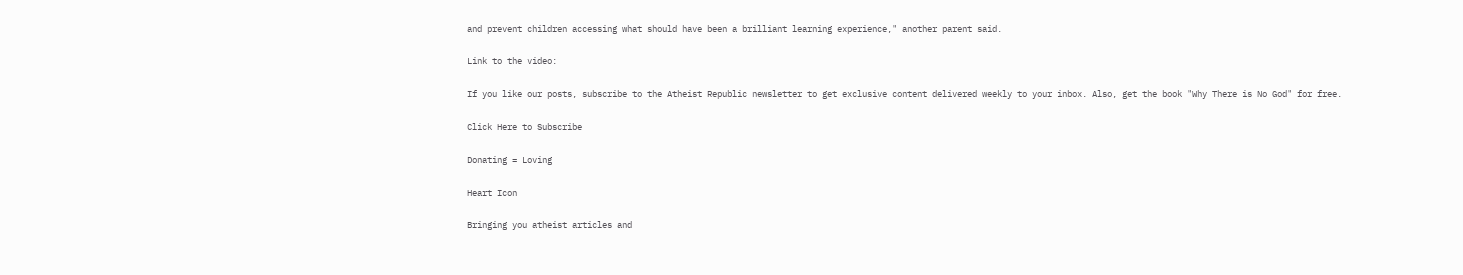and prevent children accessing what should have been a brilliant learning experience," another parent said.

Link to the video:

If you like our posts, subscribe to the Atheist Republic newsletter to get exclusive content delivered weekly to your inbox. Also, get the book "Why There is No God" for free.

Click Here to Subscribe

Donating = Loving

Heart Icon

Bringing you atheist articles and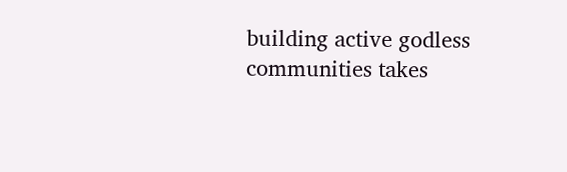building active godless communities takes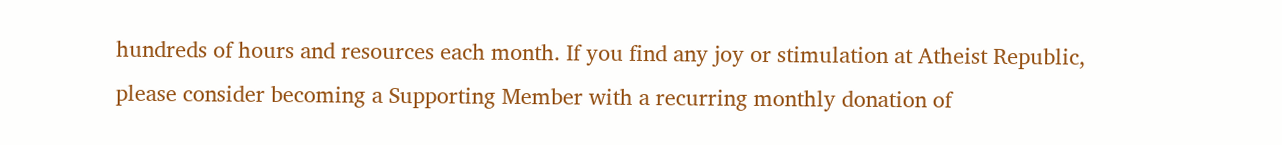hundreds of hours and resources each month. If you find any joy or stimulation at Atheist Republic, please consider becoming a Supporting Member with a recurring monthly donation of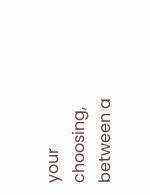your choosing, between a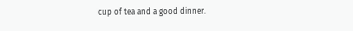cup of tea and a good dinner.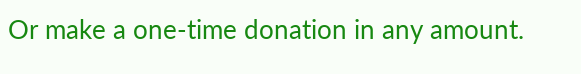Or make a one-time donation in any amount.